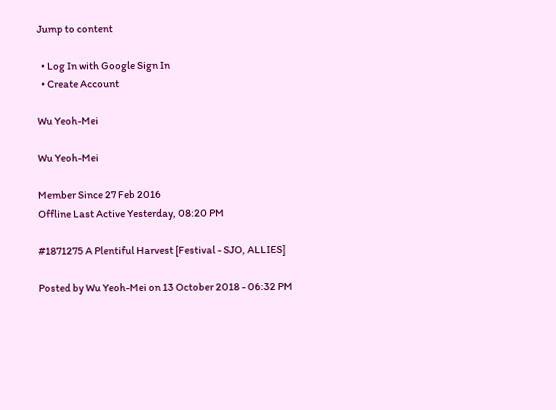Jump to content

  • Log In with Google Sign In
  • Create Account

Wu Yeoh-Mei

Wu Yeoh-Mei

Member Since 27 Feb 2016
Offline Last Active Yesterday, 08:20 PM

#1871275 A Plentiful Harvest [Festival - SJO, ALLIES]

Posted by Wu Yeoh-Mei on 13 October 2018 - 06:32 PM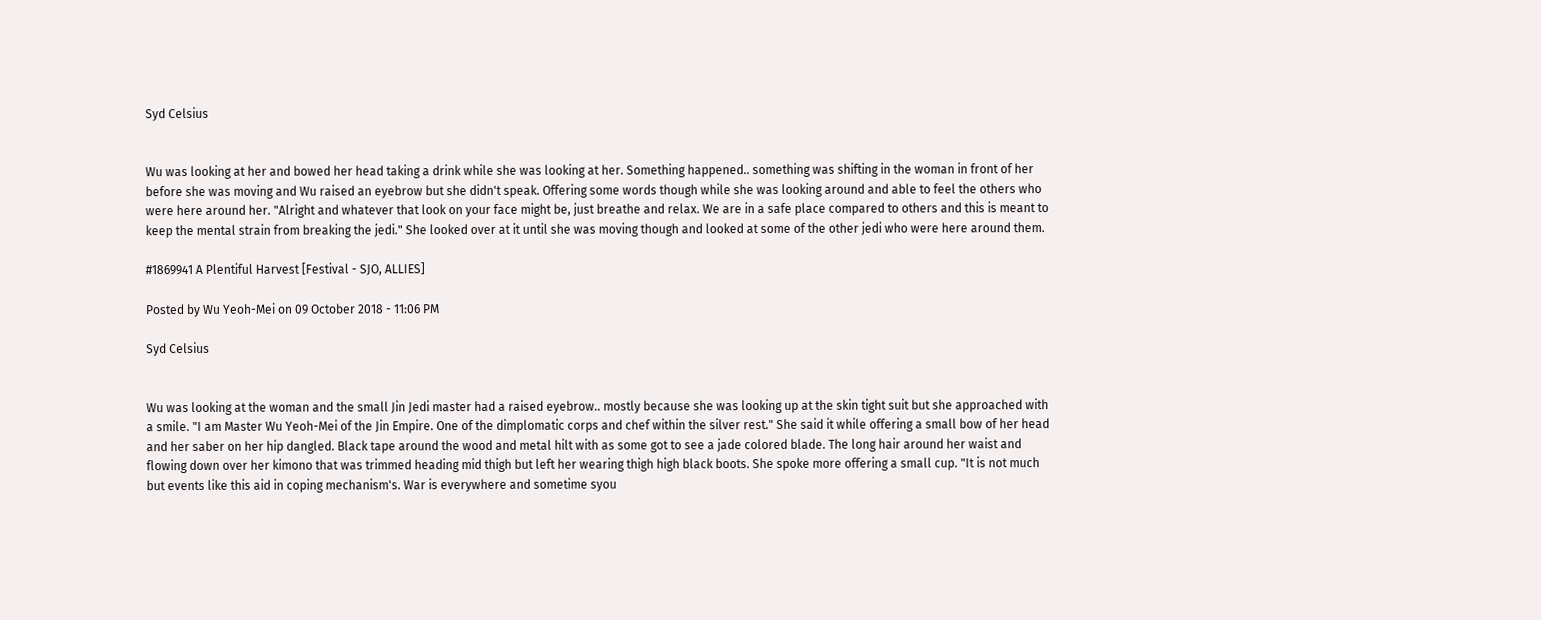Syd Celsius


Wu was looking at her and bowed her head taking a drink while she was looking at her. Something happened.. something was shifting in the woman in front of her before she was moving and Wu raised an eyebrow but she didn't speak. Offering some words though while she was looking around and able to feel the others who were here around her. "Alright and whatever that look on your face might be, just breathe and relax. We are in a safe place compared to others and this is meant to keep the mental strain from breaking the jedi." She looked over at it until she was moving though and looked at some of the other jedi who were here around them.

#1869941 A Plentiful Harvest [Festival - SJO, ALLIES]

Posted by Wu Yeoh-Mei on 09 October 2018 - 11:06 PM

Syd Celsius


Wu was looking at the woman and the small Jin Jedi master had a raised eyebrow.. mostly because she was looking up at the skin tight suit but she approached with a smile. "I am Master Wu Yeoh-Mei of the Jin Empire. One of the dimplomatic corps and chef within the silver rest." She said it while offering a small bow of her head and her saber on her hip dangled. Black tape around the wood and metal hilt with as some got to see a jade colored blade. The long hair around her waist and flowing down over her kimono that was trimmed heading mid thigh but left her wearing thigh high black boots. She spoke more offering a small cup. "It is not much but events like this aid in coping mechanism's. War is everywhere and sometime syou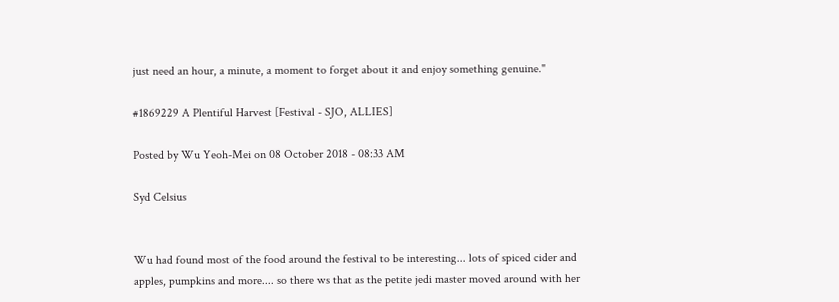just need an hour, a minute, a moment to forget about it and enjoy something genuine."

#1869229 A Plentiful Harvest [Festival - SJO, ALLIES]

Posted by Wu Yeoh-Mei on 08 October 2018 - 08:33 AM

Syd Celsius


Wu had found most of the food around the festival to be interesting... lots of spiced cider and apples, pumpkins and more.... so there ws that as the petite jedi master moved around with her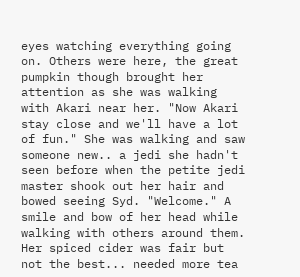eyes watching everything going on. Others were here, the great pumpkin though brought her attention as she was walking with Akari near her. "Now Akari stay close and we'll have a lot of fun." She was walking and saw someone new.. a jedi she hadn't seen before when the petite jedi master shook out her hair and bowed seeing Syd. "Welcome." A smile and bow of her head while walking with others around them. Her spiced cider was fair but not the best... needed more tea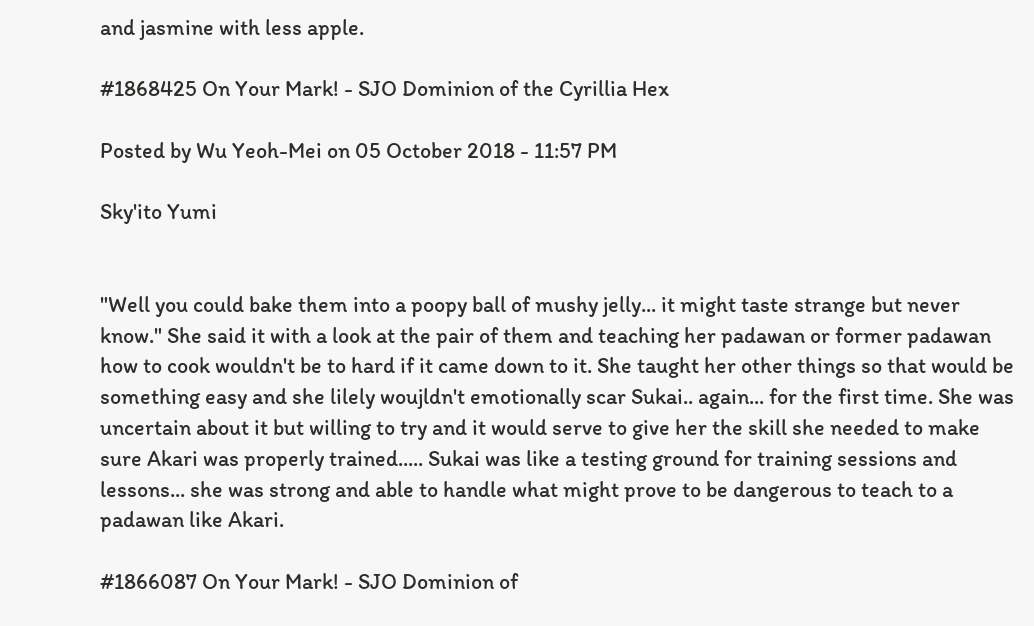and jasmine with less apple.

#1868425 On Your Mark! - SJO Dominion of the Cyrillia Hex

Posted by Wu Yeoh-Mei on 05 October 2018 - 11:57 PM

Sky'ito Yumi


"Well you could bake them into a poopy ball of mushy jelly... it might taste strange but never know." She said it with a look at the pair of them and teaching her padawan or former padawan how to cook wouldn't be to hard if it came down to it. She taught her other things so that would be something easy and she lilely woujldn't emotionally scar Sukai.. again... for the first time. She was uncertain about it but willing to try and it would serve to give her the skill she needed to make sure Akari was properly trained..... Sukai was like a testing ground for training sessions and lessons... she was strong and able to handle what might prove to be dangerous to teach to a padawan like Akari.

#1866087 On Your Mark! - SJO Dominion of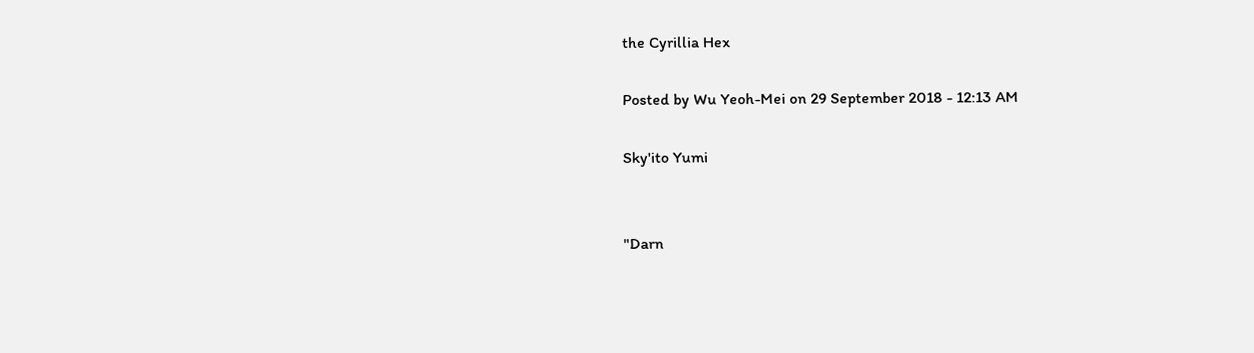the Cyrillia Hex

Posted by Wu Yeoh-Mei on 29 September 2018 - 12:13 AM

Sky'ito Yumi


"Darn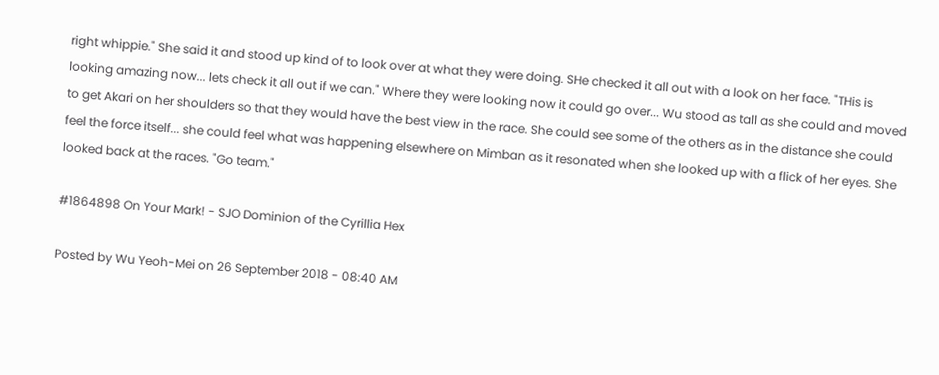right whippie." She said it and stood up kind of to look over at what they were doing. SHe checked it all out with a look on her face. "THis is looking amazing now... lets check it all out if we can." Where they were looking now it could go over... Wu stood as tall as she could and moved to get Akari on her shoulders so that they would have the best view in the race. She could see some of the others as in the distance she could feel the force itself... she could feel what was happening elsewhere on Mimban as it resonated when she looked up with a flick of her eyes. She looked back at the races. "Go team."

#1864898 On Your Mark! - SJO Dominion of the Cyrillia Hex

Posted by Wu Yeoh-Mei on 26 September 2018 - 08:40 AM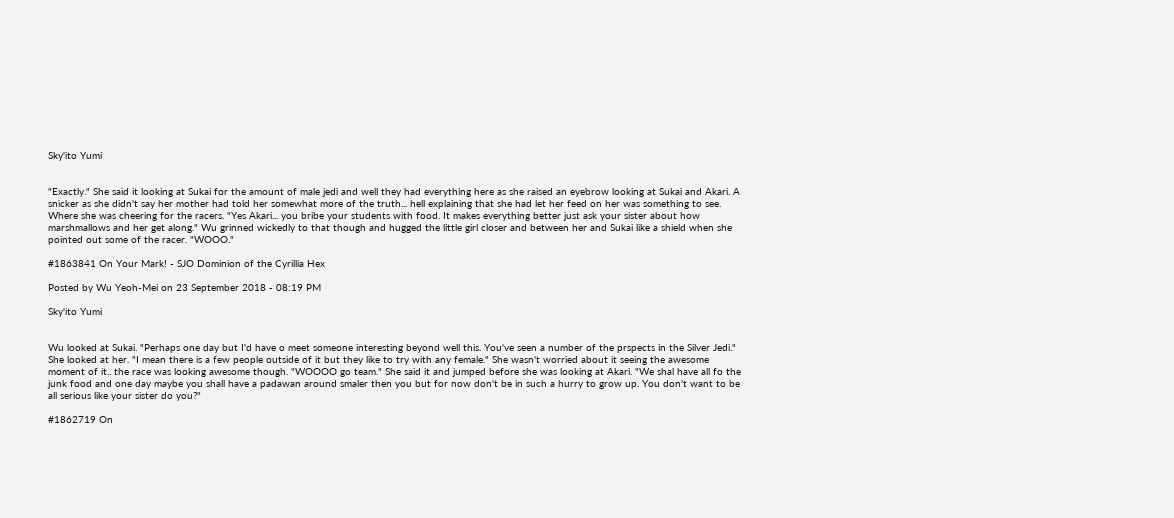Sky'ito Yumi


"Exactly." She said it looking at Sukai for the amount of male jedi and well they had everything here as she raised an eyebrow looking at Sukai and Akari. A snicker as she didn't say her mother had told her somewhat more of the truth... hell explaining that she had let her feed on her was something to see. Where she was cheering for the racers. "Yes Akari... you bribe your students with food. It makes everything better just ask your sister about how marshmallows and her get along." Wu grinned wickedly to that though and hugged the little girl closer and between her and Sukai like a shield when she pointed out some of the racer. "WOOO."

#1863841 On Your Mark! - SJO Dominion of the Cyrillia Hex

Posted by Wu Yeoh-Mei on 23 September 2018 - 08:19 PM

Sky'ito Yumi


Wu looked at Sukai. "Perhaps one day but I'd have o meet someone interesting beyond well this. You've seen a number of the prspects in the Silver Jedi." She looked at her. "I mean there is a few people outside of it but they like to try with any female." She wasn't worried about it seeing the awesome moment of it.. the race was looking awesome though. "WOOOO go team." She said it and jumped before she was looking at Akari. "We shal have all fo the junk food and one day maybe you shall have a padawan around smaler then you but for now don't be in such a hurry to grow up. You don't want to be all serious like your sister do you?"

#1862719 On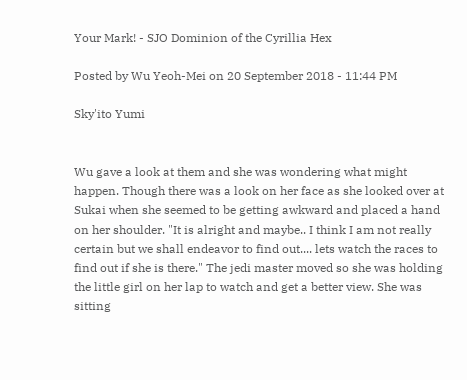Your Mark! - SJO Dominion of the Cyrillia Hex

Posted by Wu Yeoh-Mei on 20 September 2018 - 11:44 PM

Sky'ito Yumi


Wu gave a look at them and she was wondering what might happen. Though there was a look on her face as she looked over at Sukai when she seemed to be getting awkward and placed a hand on her shoulder. "It is alright and maybe.. I think I am not really certain but we shall endeavor to find out.... lets watch the races to find out if she is there." The jedi master moved so she was holding the little girl on her lap to watch and get a better view. She was sitting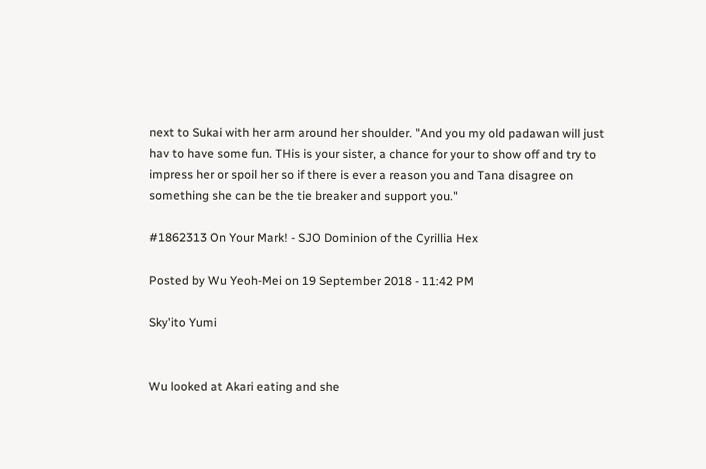next to Sukai with her arm around her shoulder. "And you my old padawan will just hav to have some fun. THis is your sister, a chance for your to show off and try to impress her or spoil her so if there is ever a reason you and Tana disagree on something she can be the tie breaker and support you."

#1862313 On Your Mark! - SJO Dominion of the Cyrillia Hex

Posted by Wu Yeoh-Mei on 19 September 2018 - 11:42 PM

Sky'ito Yumi


Wu looked at Akari eating and she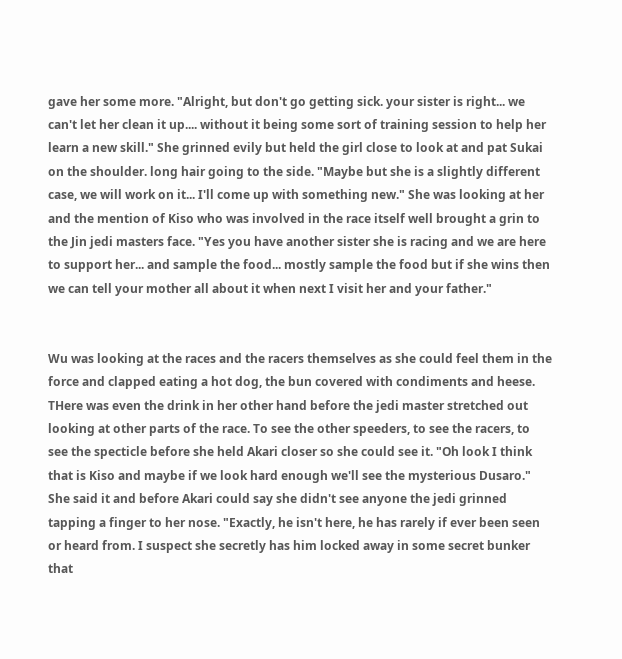gave her some more. "Alright, but don't go getting sick. your sister is right... we can't let her clean it up.... without it being some sort of training session to help her learn a new skill." She grinned evily but held the girl close to look at and pat Sukai on the shoulder. long hair going to the side. "Maybe but she is a slightly different case, we will work on it... I'll come up with something new." She was looking at her and the mention of Kiso who was involved in the race itself well brought a grin to the Jin jedi masters face. "Yes you have another sister she is racing and we are here to support her... and sample the food... mostly sample the food but if she wins then we can tell your mother all about it when next I visit her and your father."


Wu was looking at the races and the racers themselves as she could feel them in the force and clapped eating a hot dog, the bun covered with condiments and heese. THere was even the drink in her other hand before the jedi master stretched out looking at other parts of the race. To see the other speeders, to see the racers, to see the specticle before she held Akari closer so she could see it. "Oh look I think that is Kiso and maybe if we look hard enough we'll see the mysterious Dusaro." She said it and before Akari could say she didn't see anyone the jedi grinned tapping a finger to her nose. "Exactly, he isn't here, he has rarely if ever been seen or heard from. I suspect she secretly has him locked away in some secret bunker that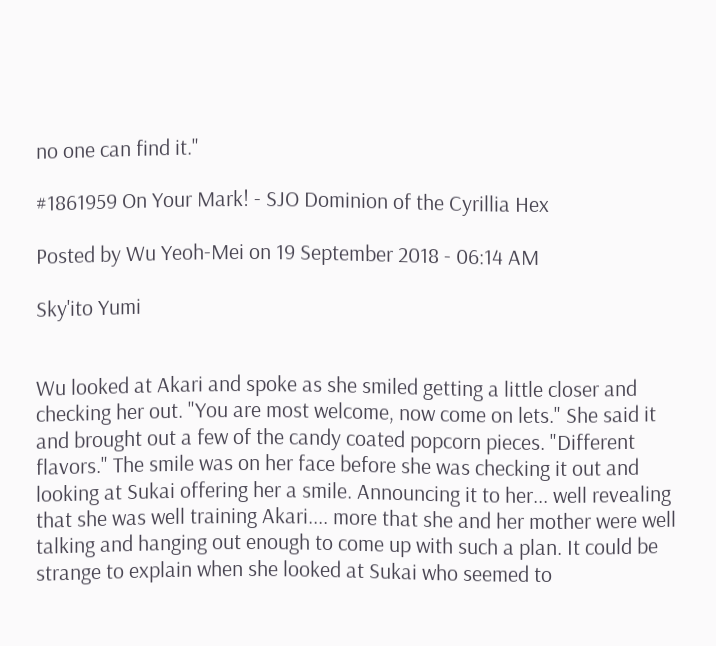no one can find it."

#1861959 On Your Mark! - SJO Dominion of the Cyrillia Hex

Posted by Wu Yeoh-Mei on 19 September 2018 - 06:14 AM

Sky'ito Yumi


Wu looked at Akari and spoke as she smiled getting a little closer and checking her out. "You are most welcome, now come on lets." She said it and brought out a few of the candy coated popcorn pieces. "Different flavors." The smile was on her face before she was checking it out and looking at Sukai offering her a smile. Announcing it to her... well revealing that she was well training Akari.... more that she and her mother were well talking and hanging out enough to come up with such a plan. It could be strange to explain when she looked at Sukai who seemed to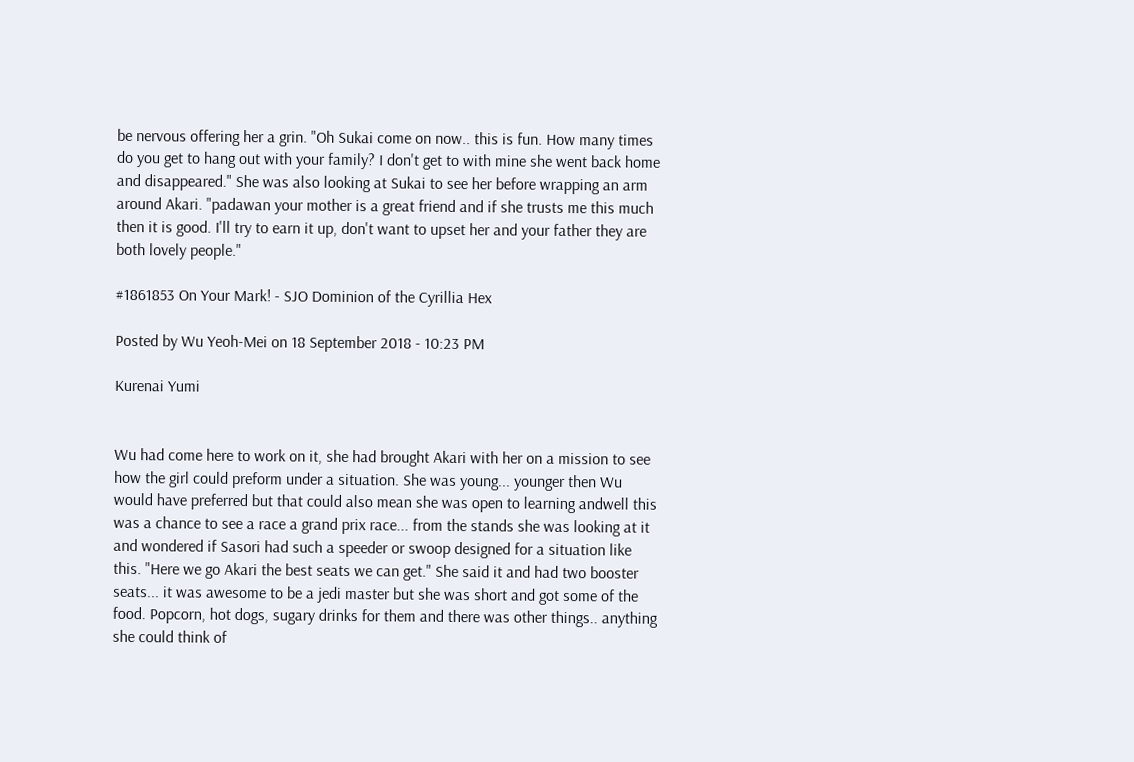be nervous offering her a grin. "Oh Sukai come on now.. this is fun. How many times do you get to hang out with your family? I don't get to with mine she went back home and disappeared." She was also looking at Sukai to see her before wrapping an arm around Akari. "padawan your mother is a great friend and if she trusts me this much then it is good. I'll try to earn it up, don't want to upset her and your father they are both lovely people."

#1861853 On Your Mark! - SJO Dominion of the Cyrillia Hex

Posted by Wu Yeoh-Mei on 18 September 2018 - 10:23 PM

Kurenai Yumi


Wu had come here to work on it, she had brought Akari with her on a mission to see how the girl could preform under a situation. She was young... younger then Wu would have preferred but that could also mean she was open to learning andwell this was a chance to see a race a grand prix race... from the stands she was looking at it and wondered if Sasori had such a speeder or swoop designed for a situation like this. "Here we go Akari the best seats we can get." She said it and had two booster seats... it was awesome to be a jedi master but she was short and got some of the food. Popcorn, hot dogs, sugary drinks for them and there was other things.. anything she could think of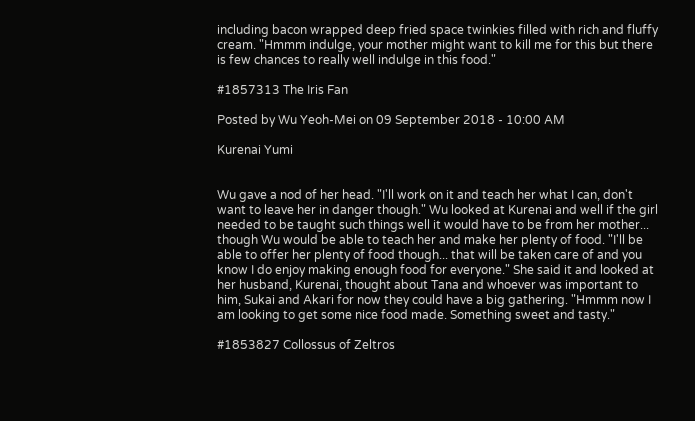including bacon wrapped deep fried space twinkies filled with rich and fluffy cream. "Hmmm indulge, your mother might want to kill me for this but there is few chances to really well indulge in this food."

#1857313 The Iris Fan

Posted by Wu Yeoh-Mei on 09 September 2018 - 10:00 AM

Kurenai Yumi


Wu gave a nod of her head. "I'll work on it and teach her what I can, don't want to leave her in danger though." Wu looked at Kurenai and well if the girl needed to be taught such things well it would have to be from her mother... though Wu would be able to teach her and make her plenty of food. "I'll be able to offer her plenty of food though... that will be taken care of and you know I do enjoy making enough food for everyone." She said it and looked at her husband, Kurenai, thought about Tana and whoever was important to him, Sukai and Akari for now they could have a big gathering. "Hmmm now I am looking to get some nice food made. Something sweet and tasty."

#1853827 Collossus of Zeltros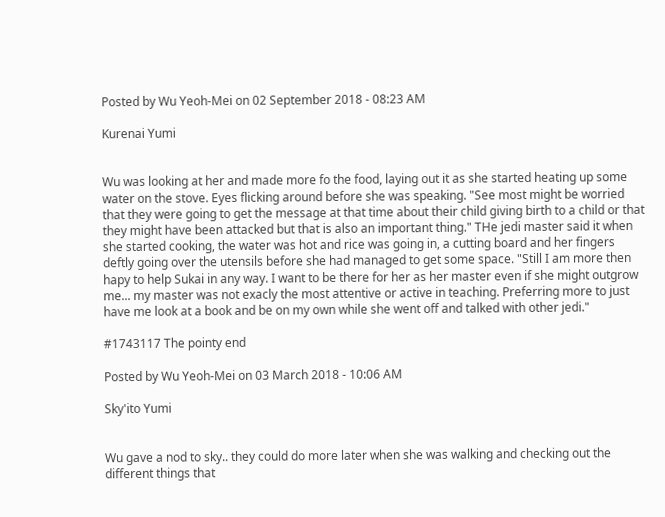Posted by Wu Yeoh-Mei on 02 September 2018 - 08:23 AM

Kurenai Yumi


Wu was looking at her and made more fo the food, laying out it as she started heating up some water on the stove. Eyes flicking around before she was speaking. "See most might be worried that they were going to get the message at that time about their child giving birth to a child or that they might have been attacked but that is also an important thing." THe jedi master said it when she started cooking, the water was hot and rice was going in, a cutting board and her fingers deftly going over the utensils before she had managed to get some space. "Still I am more then hapy to help Sukai in any way. I want to be there for her as her master even if she might outgrow me... my master was not exacly the most attentive or active in teaching. Preferring more to just have me look at a book and be on my own while she went off and talked with other jedi."

#1743117 The pointy end

Posted by Wu Yeoh-Mei on 03 March 2018 - 10:06 AM

Sky'ito Yumi


Wu gave a nod to sky.. they could do more later when she was walking and checking out the different things that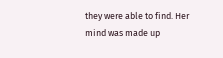they were able to find. Her mind was made up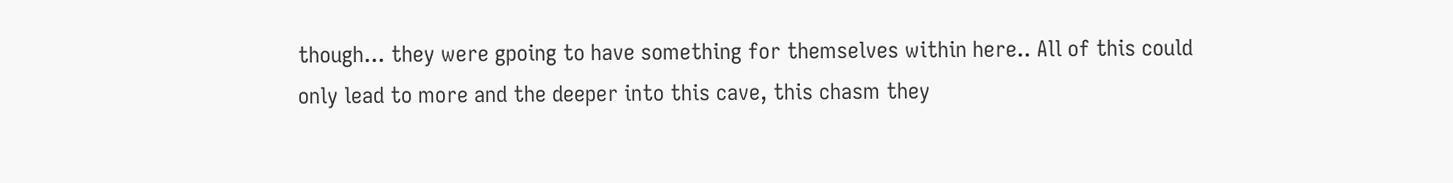though... they were gpoing to have something for themselves within here.. All of this could only lead to more and the deeper into this cave, this chasm they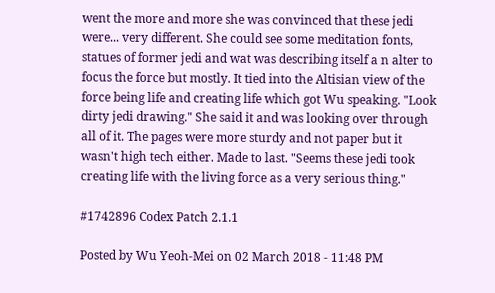went the more and more she was convinced that these jedi were... very different. She could see some meditation fonts, statues of former jedi and wat was describing itself a n alter to focus the force but mostly. It tied into the Altisian view of the force being life and creating life which got Wu speaking. "Look dirty jedi drawing." She said it and was looking over through all of it. The pages were more sturdy and not paper but it wasn't high tech either. Made to last. "Seems these jedi took creating life with the living force as a very serious thing."

#1742896 Codex Patch 2.1.1

Posted by Wu Yeoh-Mei on 02 March 2018 - 11:48 PM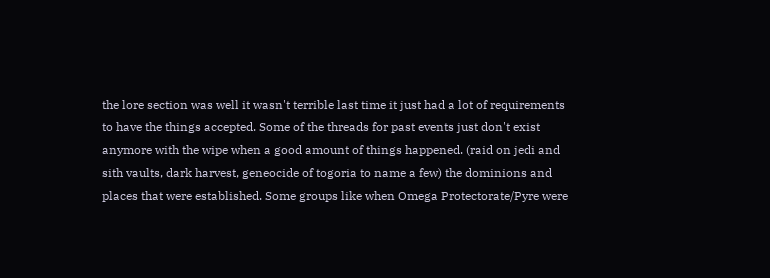the lore section was well it wasn't terrible last time it just had a lot of requirements to have the things accepted. Some of the threads for past events just don't exist anymore with the wipe when a good amount of things happened. (raid on jedi and sith vaults, dark harvest, geneocide of togoria to name a few) the dominions and places that were established. Some groups like when Omega Protectorate/Pyre were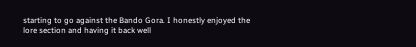starting to go against the Bando Gora. I honestly enjoyed the lore section and having it back well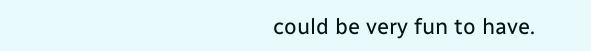could be very fun to have.